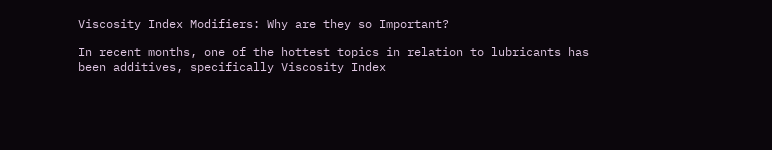Viscosity Index Modifiers: Why are they so Important?

In recent months, one of the hottest topics in relation to lubricants has been additives, specifically Viscosity Index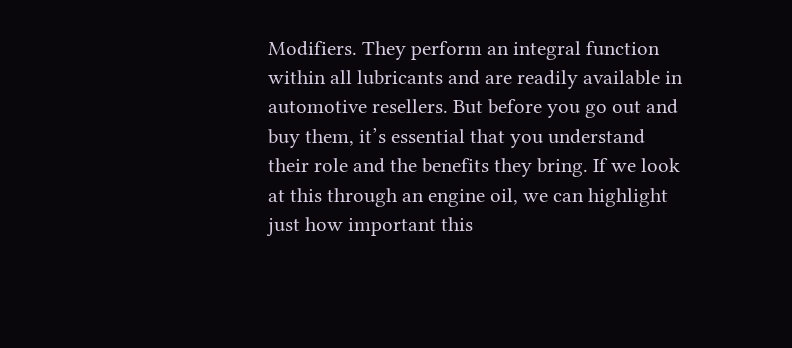Modifiers. They perform an integral function within all lubricants and are readily available in automotive resellers. But before you go out and buy them, it’s essential that you understand their role and the benefits they bring. If we look at this through an engine oil, we can highlight just how important this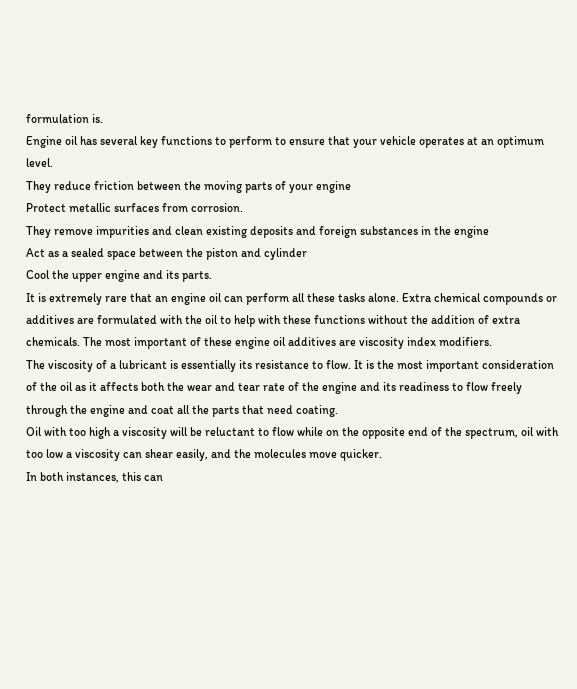formulation is.
Engine oil has several key functions to perform to ensure that your vehicle operates at an optimum level.
They reduce friction between the moving parts of your engine
Protect metallic surfaces from corrosion.
They remove impurities and clean existing deposits and foreign substances in the engine
Act as a sealed space between the piston and cylinder
Cool the upper engine and its parts.
It is extremely rare that an engine oil can perform all these tasks alone. Extra chemical compounds or additives are formulated with the oil to help with these functions without the addition of extra chemicals. The most important of these engine oil additives are viscosity index modifiers.
The viscosity of a lubricant is essentially its resistance to flow. It is the most important consideration of the oil as it affects both the wear and tear rate of the engine and its readiness to flow freely through the engine and coat all the parts that need coating.
Oil with too high a viscosity will be reluctant to flow while on the opposite end of the spectrum, oil with too low a viscosity can shear easily, and the molecules move quicker.
In both instances, this can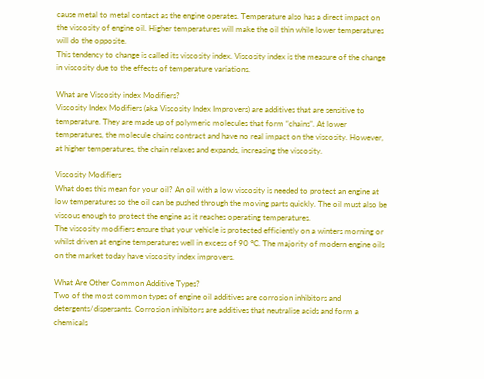cause metal to metal contact as the engine operates. Temperature also has a direct impact on the viscosity of engine oil. Higher temperatures will make the oil thin while lower temperatures will do the opposite.
This tendency to change is called its viscosity index. Viscosity index is the measure of the change in viscosity due to the effects of temperature variations.

What are Viscosity index Modifiers?
Viscosity Index Modifiers (aka Viscosity Index Improvers) are additives that are sensitive to temperature. They are made up of polymeric molecules that form “chains”. At lower temperatures, the molecule chains contract and have no real impact on the viscosity. However, at higher temperatures, the chain relaxes and expands, increasing the viscosity.

Viscosity Modifiers
What does this mean for your oil? An oil with a low viscosity is needed to protect an engine at low temperatures so the oil can be pushed through the moving parts quickly. The oil must also be viscous enough to protect the engine as it reaches operating temperatures.
The viscosity modifiers ensure that your vehicle is protected efficiently on a winters morning or whilst driven at engine temperatures well in excess of 90 °C. The majority of modern engine oils on the market today have viscosity index improvers.

What Are Other Common Additive Types?
Two of the most common types of engine oil additives are corrosion inhibitors and detergents/dispersants. Corrosion inhibitors are additives that neutralise acids and form a chemicals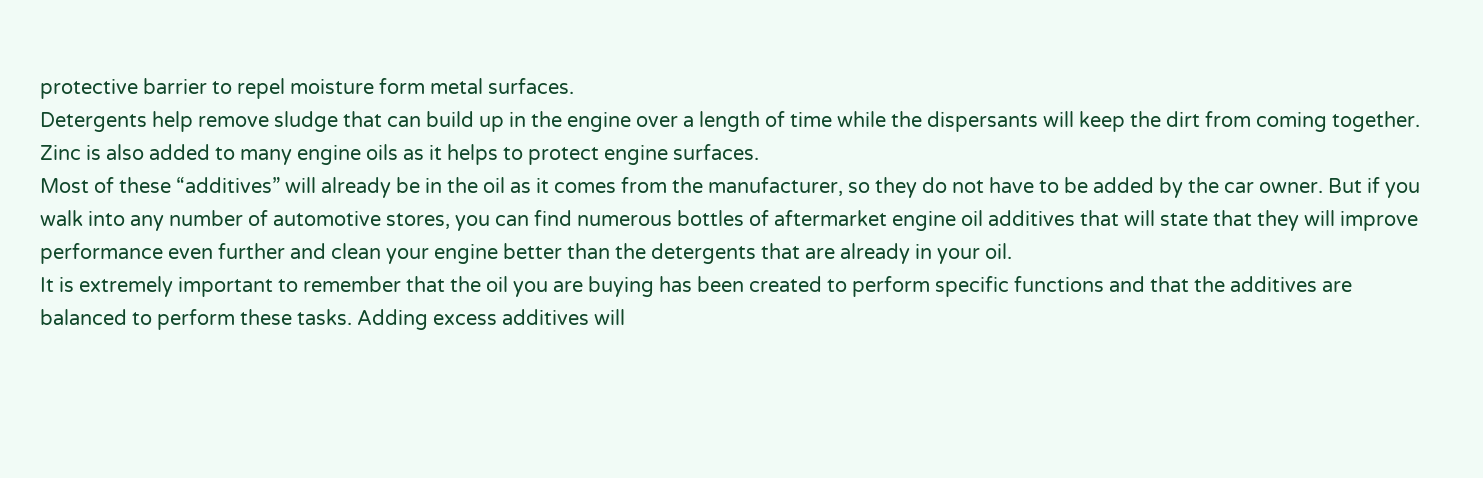protective barrier to repel moisture form metal surfaces.
Detergents help remove sludge that can build up in the engine over a length of time while the dispersants will keep the dirt from coming together. Zinc is also added to many engine oils as it helps to protect engine surfaces.
Most of these “additives” will already be in the oil as it comes from the manufacturer, so they do not have to be added by the car owner. But if you walk into any number of automotive stores, you can find numerous bottles of aftermarket engine oil additives that will state that they will improve performance even further and clean your engine better than the detergents that are already in your oil.
It is extremely important to remember that the oil you are buying has been created to perform specific functions and that the additives are balanced to perform these tasks. Adding excess additives will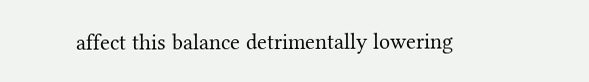affect this balance detrimentally lowering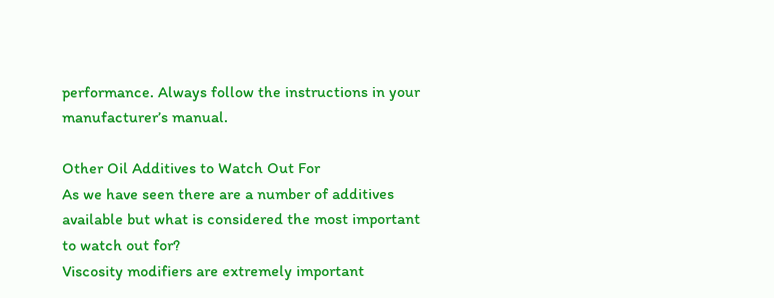performance. Always follow the instructions in your manufacturer’s manual.

Other Oil Additives to Watch Out For
As we have seen there are a number of additives available but what is considered the most important to watch out for?
Viscosity modifiers are extremely important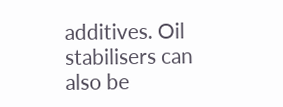additives. Oil stabilisers can also be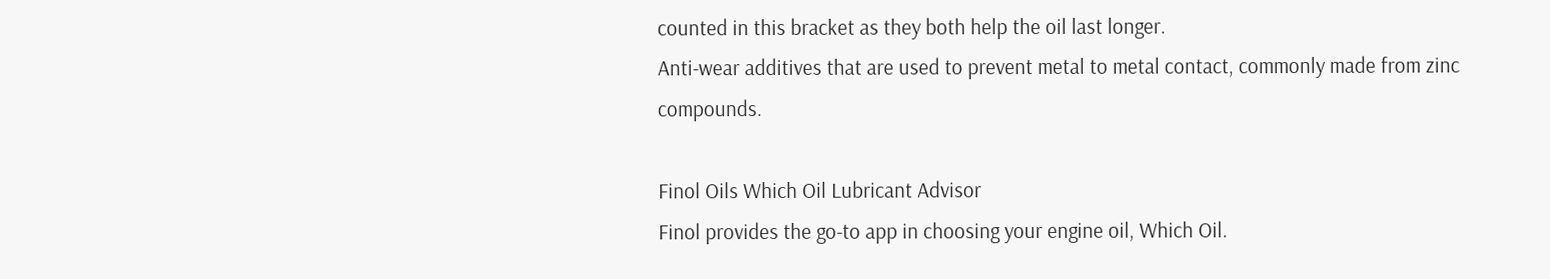counted in this bracket as they both help the oil last longer.
Anti-wear additives that are used to prevent metal to metal contact, commonly made from zinc compounds.

Finol Oils Which Oil Lubricant Advisor
Finol provides the go-to app in choosing your engine oil, Which Oil.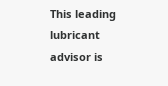This leading lubricant advisor is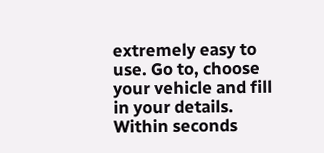extremely easy to use. Go to, choose your vehicle and fill in your details. Within seconds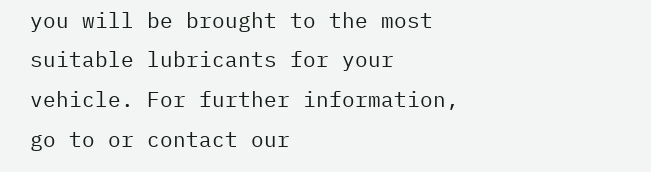you will be brought to the most suitable lubricants for your vehicle. For further information, go to or contact our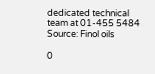dedicated technical team at 01-455 5484
Source: Finol oils

0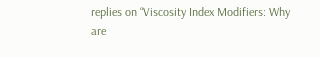replies on “Viscosity Index Modifiers: Why are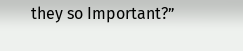they so Important?”